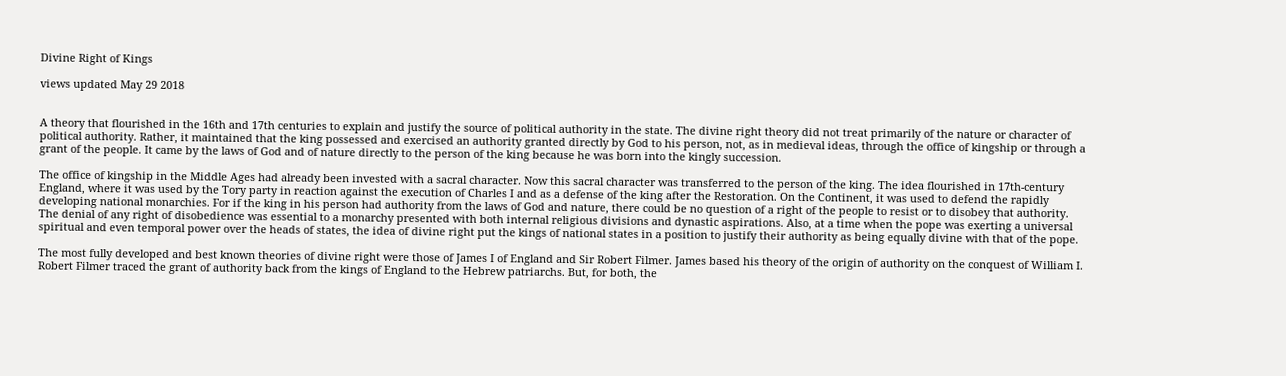Divine Right of Kings

views updated May 29 2018


A theory that flourished in the 16th and 17th centuries to explain and justify the source of political authority in the state. The divine right theory did not treat primarily of the nature or character of political authority. Rather, it maintained that the king possessed and exercised an authority granted directly by God to his person, not, as in medieval ideas, through the office of kingship or through a grant of the people. It came by the laws of God and of nature directly to the person of the king because he was born into the kingly succession.

The office of kingship in the Middle Ages had already been invested with a sacral character. Now this sacral character was transferred to the person of the king. The idea flourished in 17th-century England, where it was used by the Tory party in reaction against the execution of Charles I and as a defense of the king after the Restoration. On the Continent, it was used to defend the rapidly developing national monarchies. For if the king in his person had authority from the laws of God and nature, there could be no question of a right of the people to resist or to disobey that authority. The denial of any right of disobedience was essential to a monarchy presented with both internal religious divisions and dynastic aspirations. Also, at a time when the pope was exerting a universal spiritual and even temporal power over the heads of states, the idea of divine right put the kings of national states in a position to justify their authority as being equally divine with that of the pope.

The most fully developed and best known theories of divine right were those of James I of England and Sir Robert Filmer. James based his theory of the origin of authority on the conquest of William I. Robert Filmer traced the grant of authority back from the kings of England to the Hebrew patriarchs. But, for both, the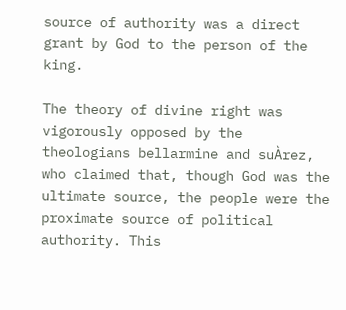source of authority was a direct grant by God to the person of the king.

The theory of divine right was vigorously opposed by the theologians bellarmine and suÀrez, who claimed that, though God was the ultimate source, the people were the proximate source of political authority. This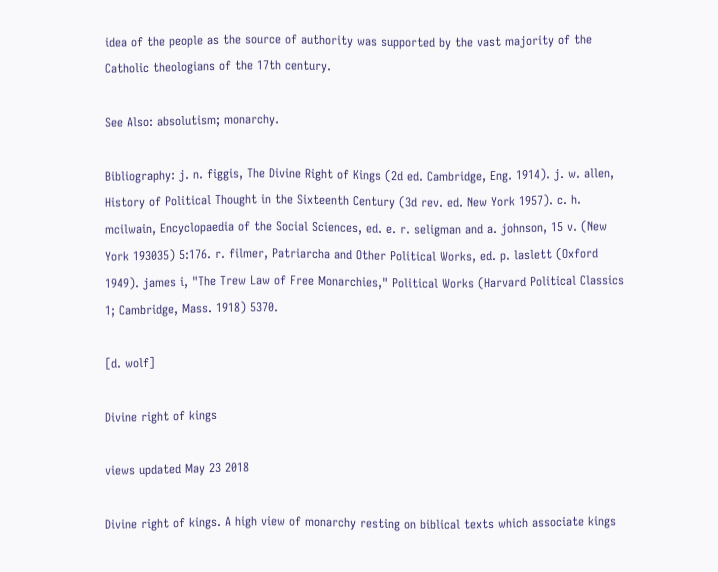idea of the people as the source of authority was supported by the vast majority of the Catholic theologians of the 17th century.

See Also: absolutism; monarchy.

Bibliography: j. n. figgis, The Divine Right of Kings (2d ed. Cambridge, Eng. 1914). j. w. allen, History of Political Thought in the Sixteenth Century (3d rev. ed. New York 1957). c. h. mcilwain, Encyclopaedia of the Social Sciences, ed. e. r. seligman and a. johnson, 15 v. (New York 193035) 5:176. r. filmer, Patriarcha and Other Political Works, ed. p. laslett (Oxford 1949). james i, "The Trew Law of Free Monarchies," Political Works (Harvard Political Classics 1; Cambridge, Mass. 1918) 5370.

[d. wolf]

Divine right of kings

views updated May 23 2018

Divine right of kings. A high view of monarchy resting on biblical texts which associate kings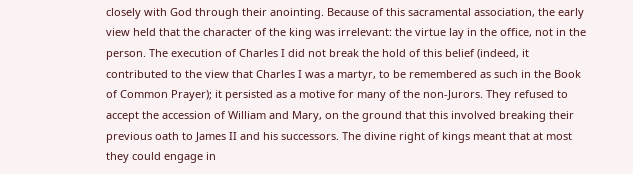closely with God through their anointing. Because of this sacramental association, the early view held that the character of the king was irrelevant: the virtue lay in the office, not in the person. The execution of Charles I did not break the hold of this belief (indeed, it contributed to the view that Charles I was a martyr, to be remembered as such in the Book of Common Prayer); it persisted as a motive for many of the non-Jurors. They refused to accept the accession of William and Mary, on the ground that this involved breaking their previous oath to James II and his successors. The divine right of kings meant that at most they could engage in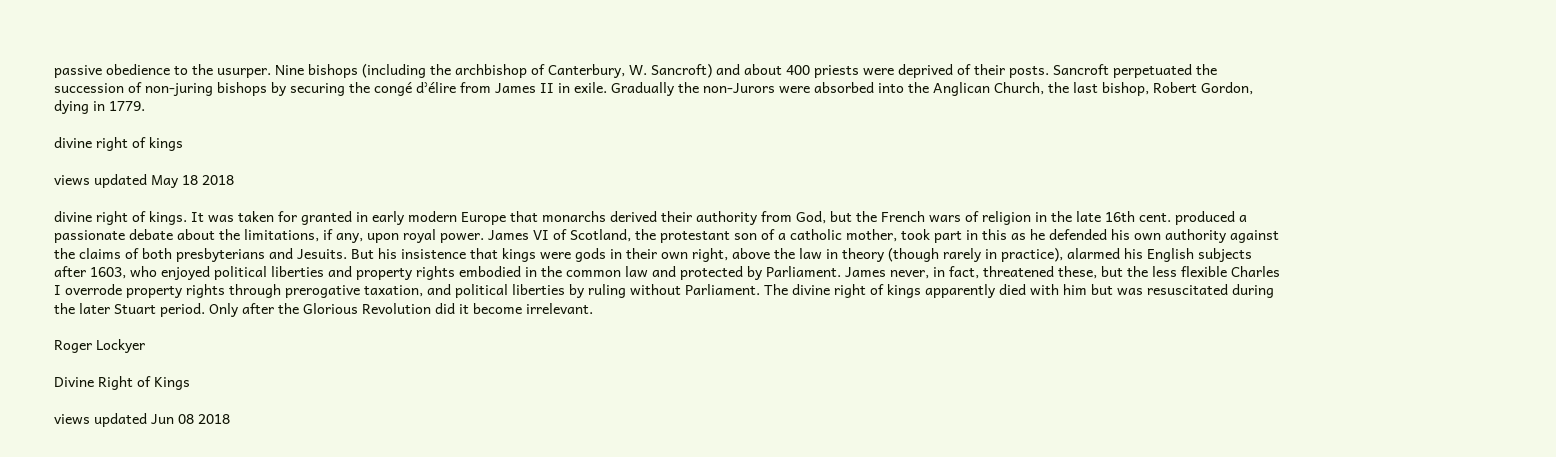passive obedience to the usurper. Nine bishops (including the archbishop of Canterbury, W. Sancroft) and about 400 priests were deprived of their posts. Sancroft perpetuated the succession of non-juring bishops by securing the congé dʾélire from James II in exile. Gradually the non-Jurors were absorbed into the Anglican Church, the last bishop, Robert Gordon, dying in 1779.

divine right of kings

views updated May 18 2018

divine right of kings. It was taken for granted in early modern Europe that monarchs derived their authority from God, but the French wars of religion in the late 16th cent. produced a passionate debate about the limitations, if any, upon royal power. James VI of Scotland, the protestant son of a catholic mother, took part in this as he defended his own authority against the claims of both presbyterians and Jesuits. But his insistence that kings were gods in their own right, above the law in theory (though rarely in practice), alarmed his English subjects after 1603, who enjoyed political liberties and property rights embodied in the common law and protected by Parliament. James never, in fact, threatened these, but the less flexible Charles I overrode property rights through prerogative taxation, and political liberties by ruling without Parliament. The divine right of kings apparently died with him but was resuscitated during the later Stuart period. Only after the Glorious Revolution did it become irrelevant.

Roger Lockyer

Divine Right of Kings

views updated Jun 08 2018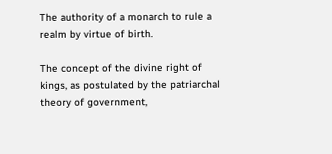The authority of a monarch to rule a realm by virtue of birth.

The concept of the divine right of kings, as postulated by the patriarchal theory of government,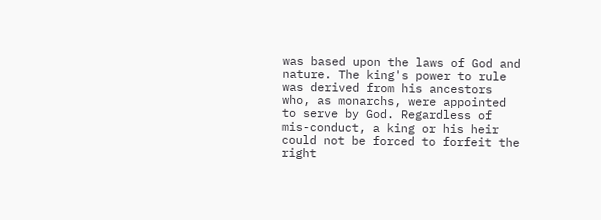was based upon the laws of God and nature. The king's power to rule was derived from his ancestors who, as monarchs, were appointed to serve by God. Regardless of mis-conduct, a king or his heir could not be forced to forfeit the right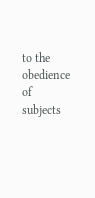to the obedience of subjects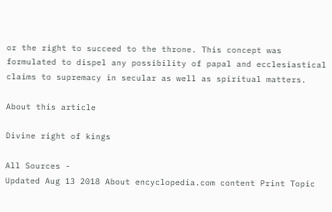or the right to succeed to the throne. This concept was formulated to dispel any possibility of papal and ecclesiastical claims to supremacy in secular as well as spiritual matters.

About this article

Divine right of kings

All Sources -
Updated Aug 13 2018 About encyclopedia.com content Print Topic